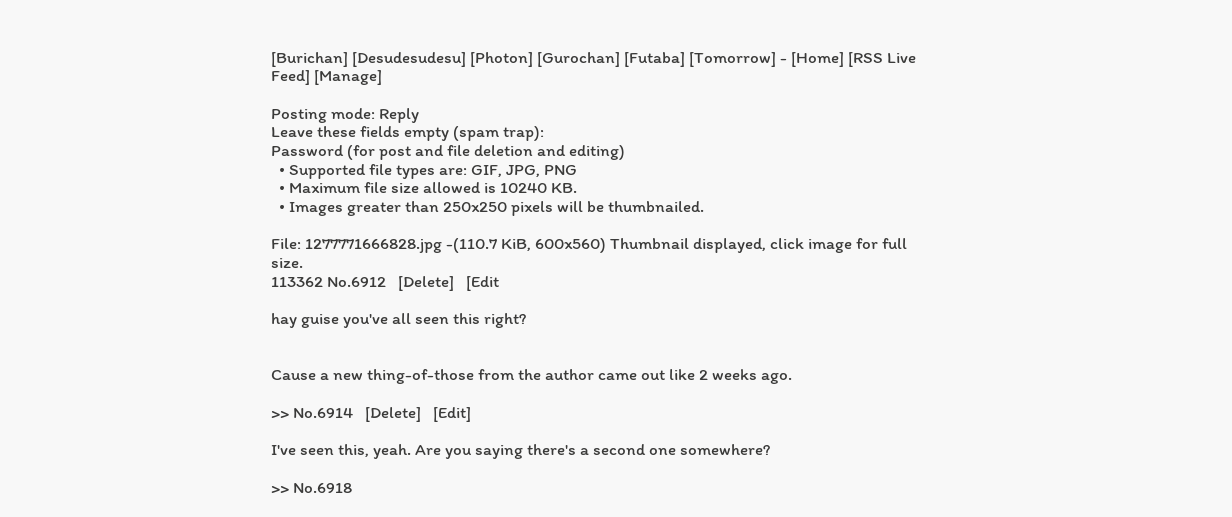[Burichan] [Desudesudesu] [Photon] [Gurochan] [Futaba] [Tomorrow] - [Home] [RSS Live Feed] [Manage]

Posting mode: Reply
Leave these fields empty (spam trap):
Password (for post and file deletion and editing)
  • Supported file types are: GIF, JPG, PNG
  • Maximum file size allowed is 10240 KB.
  • Images greater than 250x250 pixels will be thumbnailed.

File: 1277771666828.jpg -(110.7 KiB, 600x560) Thumbnail displayed, click image for full size.
113362 No.6912   [Delete]   [Edit

hay guise you've all seen this right?


Cause a new thing-of-those from the author came out like 2 weeks ago.

>> No.6914   [Delete]   [Edit]

I've seen this, yeah. Are you saying there's a second one somewhere?

>> No.6918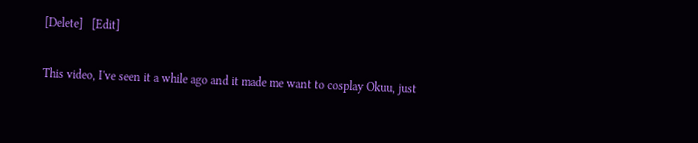[Delete]   [Edit]

This video, I've seen it a while ago and it made me want to cosplay Okuu, just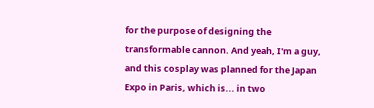for the purpose of designing the transformable cannon. And yeah, I'm a guy, and this cosplay was planned for the Japan Expo in Paris, which is... in two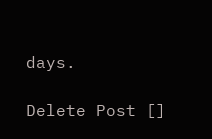days.

Delete Post []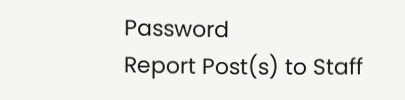Password
Report Post(s) to Staff